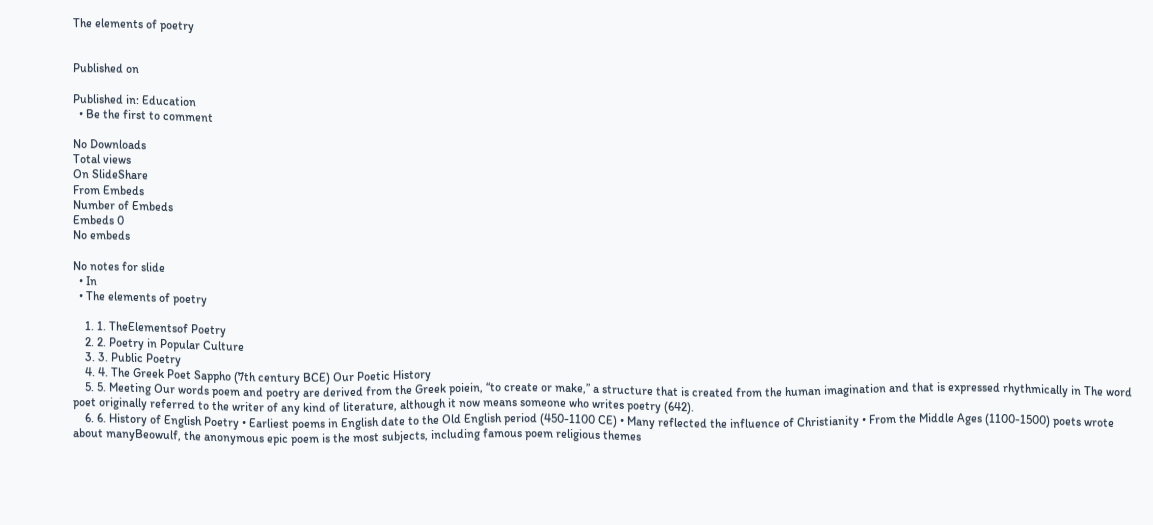The elements of poetry


Published on

Published in: Education
  • Be the first to comment

No Downloads
Total views
On SlideShare
From Embeds
Number of Embeds
Embeds 0
No embeds

No notes for slide
  • In
  • The elements of poetry

    1. 1. TheElementsof Poetry
    2. 2. Poetry in Popular Culture
    3. 3. Public Poetry
    4. 4. The Greek Poet Sappho (7th century BCE) Our Poetic History
    5. 5. Meeting Our words poem and poetry are derived from the Greek poiein, “to create or make,” a structure that is created from the human imagination and that is expressed rhythmically in The word poet originally referred to the writer of any kind of literature, although it now means someone who writes poetry (642).
    6. 6. History of English Poetry • Earliest poems in English date to the Old English period (450-1100 CE) • Many reflected the influence of Christianity • From the Middle Ages (1100-1500) poets wrote about manyBeowulf, the anonymous epic poem is the most subjects, including famous poem religious themes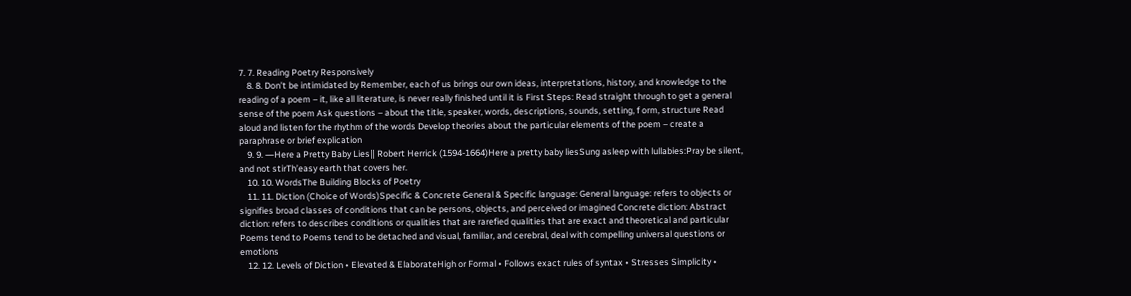7. 7. Reading Poetry Responsively
    8. 8. Don’t be intimidated by Remember, each of us brings our own ideas, interpretations, history, and knowledge to the reading of a poem – it, like all literature, is never really finished until it is First Steps: Read straight through to get a general sense of the poem Ask questions – about the title, speaker, words, descriptions, sounds, setting, f orm, structure Read aloud and listen for the rhythm of the words Develop theories about the particular elements of the poem – create a paraphrase or brief explication
    9. 9. ―Here a Pretty Baby Lies‖ Robert Herrick (1594-1664)Here a pretty baby liesSung asleep with lullabies:Pray be silent, and not stirTh’easy earth that covers her.
    10. 10. WordsThe Building Blocks of Poetry
    11. 11. Diction (Choice of Words)Specific & Concrete General & Specific language: General language: refers to objects or signifies broad classes of conditions that can be persons, objects, and perceived or imagined Concrete diction: Abstract diction: refers to describes conditions or qualities that are rarefied qualities that are exact and theoretical and particular Poems tend to Poems tend to be detached and visual, familiar, and cerebral, deal with compelling universal questions or emotions
    12. 12. Levels of Diction • Elevated & ElaborateHigh or Formal • Follows exact rules of syntax • Stresses Simplicity •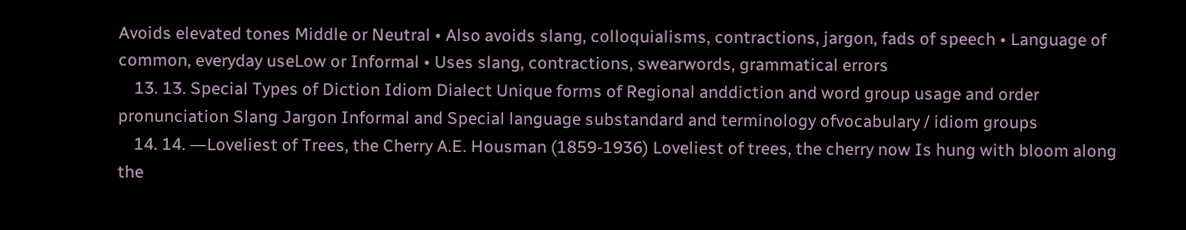Avoids elevated tones Middle or Neutral • Also avoids slang, colloquialisms, contractions, jargon, fads of speech • Language of common, everyday useLow or Informal • Uses slang, contractions, swearwords, grammatical errors
    13. 13. Special Types of Diction Idiom Dialect Unique forms of Regional anddiction and word group usage and order pronunciation Slang Jargon Informal and Special language substandard and terminology ofvocabulary / idiom groups
    14. 14. ―Loveliest of Trees, the Cherry A.E. Housman (1859-1936) Loveliest of trees, the cherry now Is hung with bloom along the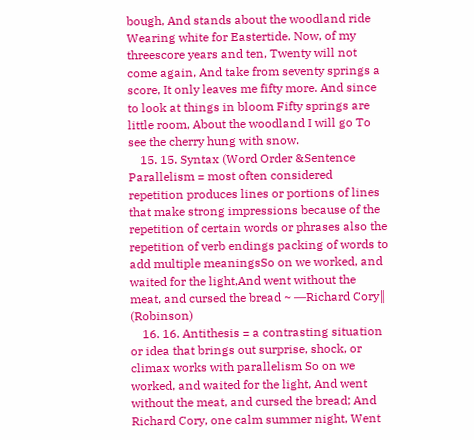bough, And stands about the woodland ride Wearing white for Eastertide. Now, of my threescore years and ten, Twenty will not come again, And take from seventy springs a score, It only leaves me fifty more. And since to look at things in bloom Fifty springs are little room, About the woodland I will go To see the cherry hung with snow.
    15. 15. Syntax (Word Order &Sentence Parallelism = most often considered repetition produces lines or portions of lines that make strong impressions because of the repetition of certain words or phrases also the repetition of verb endings packing of words to add multiple meaningsSo on we worked, and waited for the light,And went without the meat, and cursed the bread ~ ―Richard Cory‖ (Robinson)
    16. 16. Antithesis = a contrasting situation or idea that brings out surprise, shock, or climax works with parallelism So on we worked, and waited for the light, And went without the meat, and cursed the bread; And Richard Cory, one calm summer night, Went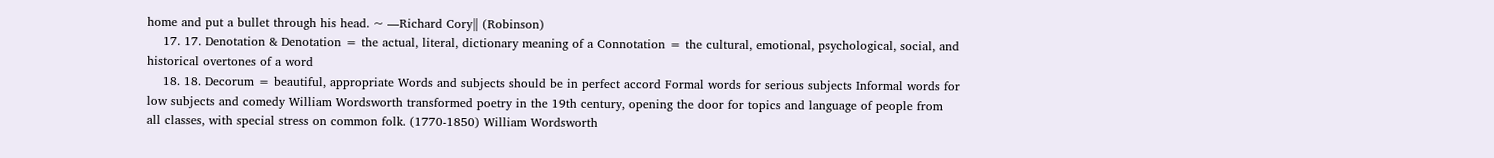home and put a bullet through his head. ~ ―Richard Cory‖ (Robinson)
    17. 17. Denotation & Denotation = the actual, literal, dictionary meaning of a Connotation = the cultural, emotional, psychological, social, and historical overtones of a word
    18. 18. Decorum = beautiful, appropriate Words and subjects should be in perfect accord Formal words for serious subjects Informal words for low subjects and comedy William Wordsworth transformed poetry in the 19th century, opening the door for topics and language of people from all classes, with special stress on common folk. (1770-1850) William Wordsworth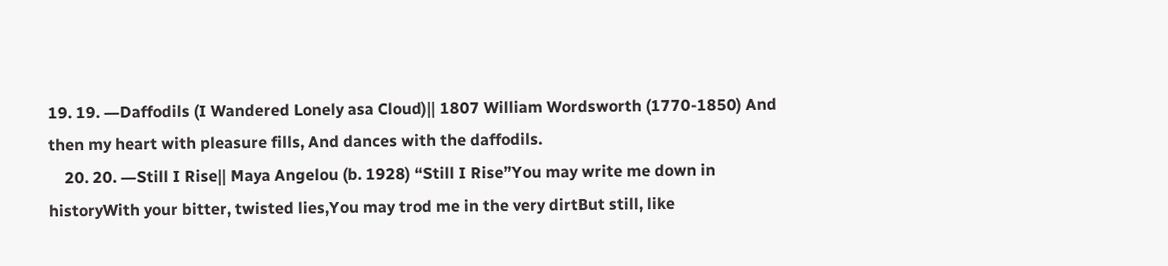19. 19. ―Daffodils (I Wandered Lonely asa Cloud)‖ 1807 William Wordsworth (1770-1850) And then my heart with pleasure fills, And dances with the daffodils.
    20. 20. ―Still I Rise‖ Maya Angelou (b. 1928) “Still I Rise”You may write me down in historyWith your bitter, twisted lies,You may trod me in the very dirtBut still, like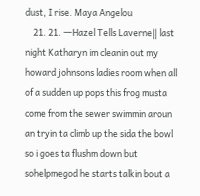dust, I rise. Maya Angelou
    21. 21. ―Hazel Tells Laverne‖ last night Katharyn im cleanin out my howard johnsons ladies room when all of a sudden up pops this frog musta come from the sewer swimmin aroun an tryin ta climb up the sida the bowl so i goes ta flushm down but sohelpmegod he starts talkin bout a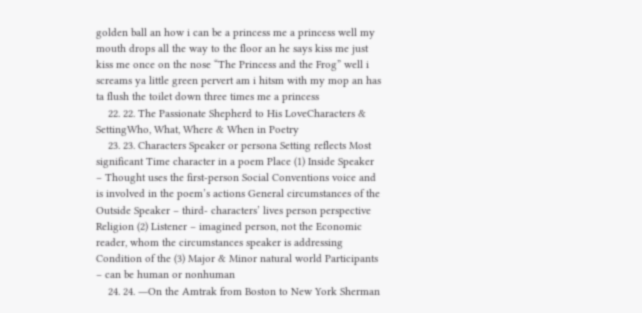golden ball an how i can be a princess me a princess well my mouth drops all the way to the floor an he says kiss me just kiss me once on the nose “The Princess and the Frog” well i screams ya little green pervert am i hitsm with my mop an has ta flush the toilet down three times me a princess
    22. 22. The Passionate Shepherd to His LoveCharacters & SettingWho, What, Where & When in Poetry
    23. 23. Characters Speaker or persona Setting reflects Most significant Time character in a poem Place (1) Inside Speaker – Thought uses the first-person Social Conventions voice and is involved in the poem’s actions General circumstances of the Outside Speaker – third- characters’ lives person perspective Religion (2) Listener – imagined person, not the Economic reader, whom the circumstances speaker is addressing Condition of the (3) Major & Minor natural world Participants – can be human or nonhuman
    24. 24. ―On the Amtrak from Boston to New York Sherman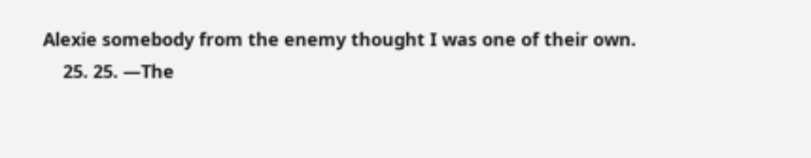Alexie somebody from the enemy thought I was one of their own.
    25. 25. ―The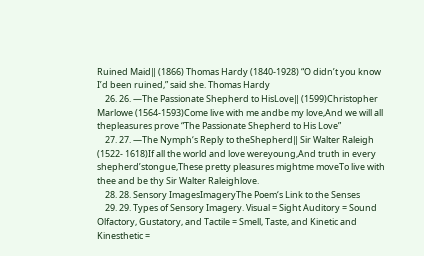Ruined Maid‖ (1866) Thomas Hardy (1840-1928) “O didn’t you know I’d been ruined,” said she. Thomas Hardy
    26. 26. ―The Passionate Shepherd to HisLove‖ (1599)Christopher Marlowe (1564-1593)Come live with me andbe my love,And we will all thepleasures prove “The Passionate Shepherd to His Love”
    27. 27. ―The Nymph‘s Reply to theShepherd‖ Sir Walter Raleigh (1522- 1618)If all the world and love wereyoung,And truth in every shepherd’stongue,These pretty pleasures mightme moveTo live with thee and be thy Sir Walter Raleighlove.
    28. 28. Sensory ImagesImageryThe Poem‘s Link to the Senses
    29. 29. Types of Sensory Imagery. Visual = Sight Auditory = Sound Olfactory, Gustatory, and Tactile = Smell, Taste, and Kinetic and Kinesthetic =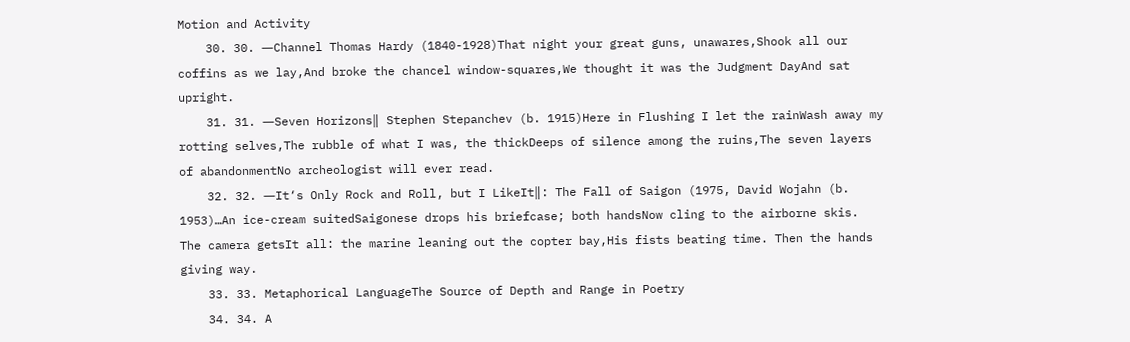Motion and Activity
    30. 30. ―Channel Thomas Hardy (1840-1928)That night your great guns, unawares,Shook all our coffins as we lay,And broke the chancel window-squares,We thought it was the Judgment DayAnd sat upright.
    31. 31. ―Seven Horizons‖ Stephen Stepanchev (b. 1915)Here in Flushing I let the rainWash away my rotting selves,The rubble of what I was, the thickDeeps of silence among the ruins,The seven layers of abandonmentNo archeologist will ever read.
    32. 32. ―It‘s Only Rock and Roll, but I LikeIt‖: The Fall of Saigon (1975, David Wojahn (b. 1953)…An ice-cream suitedSaigonese drops his briefcase; both handsNow cling to the airborne skis. The camera getsIt all: the marine leaning out the copter bay,His fists beating time. Then the hands giving way.
    33. 33. Metaphorical LanguageThe Source of Depth and Range in Poetry
    34. 34. A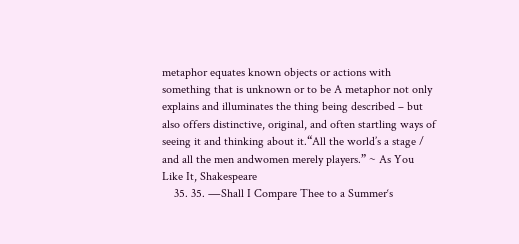metaphor equates known objects or actions with something that is unknown or to be A metaphor not only explains and illuminates the thing being described – but also offers distinctive, original, and often startling ways of seeing it and thinking about it.“All the world’s a stage / and all the men andwomen merely players.” ~ As You Like It, Shakespeare
    35. 35. ―Shall I Compare Thee to a Summer‘s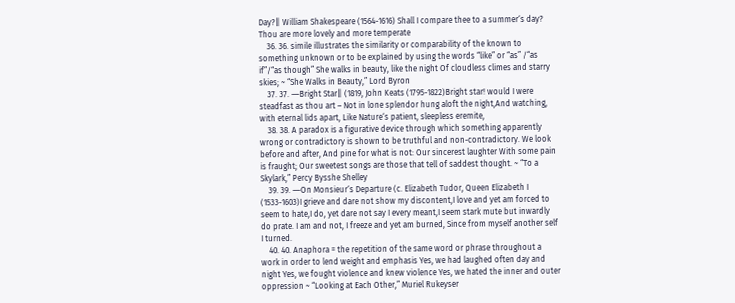Day?‖ William Shakespeare (1564-1616) Shall I compare thee to a summer‘s day? Thou are more lovely and more temperate
    36. 36. simile illustrates the similarity or comparability of the known to something unknown or to be explained by using the words “like” or “as” /“as if”/“as though” She walks in beauty, like the night Of cloudless climes and starry skies; ~ “She Walks in Beauty,” Lord Byron
    37. 37. ―Bright Star‖ (1819, John Keats (1795-1822)Bright star! would I were steadfast as thou art – Not in lone splendor hung aloft the night,And watching, with eternal lids apart, Like Nature‘s patient, sleepless eremite,
    38. 38. A paradox is a figurative device through which something apparently wrong or contradictory is shown to be truthful and non-contradictory. We look before and after, And pine for what is not: Our sincerest laughter With some pain is fraught; Our sweetest songs are those that tell of saddest thought. ~ “To a Skylark,” Percy Bysshe Shelley
    39. 39. ―On Monsieur‘s Departure (c. Elizabeth Tudor, Queen Elizabeth I (1533-1603)I grieve and dare not show my discontent,I love and yet am forced to seem to hate,I do, yet dare not say I every meant,I seem stark mute but inwardly do prate. I am and not, I freeze and yet am burned, Since from myself another self I turned.
    40. 40. Anaphora = the repetition of the same word or phrase throughout a work in order to lend weight and emphasis Yes, we had laughed often day and night Yes, we fought violence and knew violence Yes, we hated the inner and outer oppression ~ “Looking at Each Other,” Muriel Rukeyser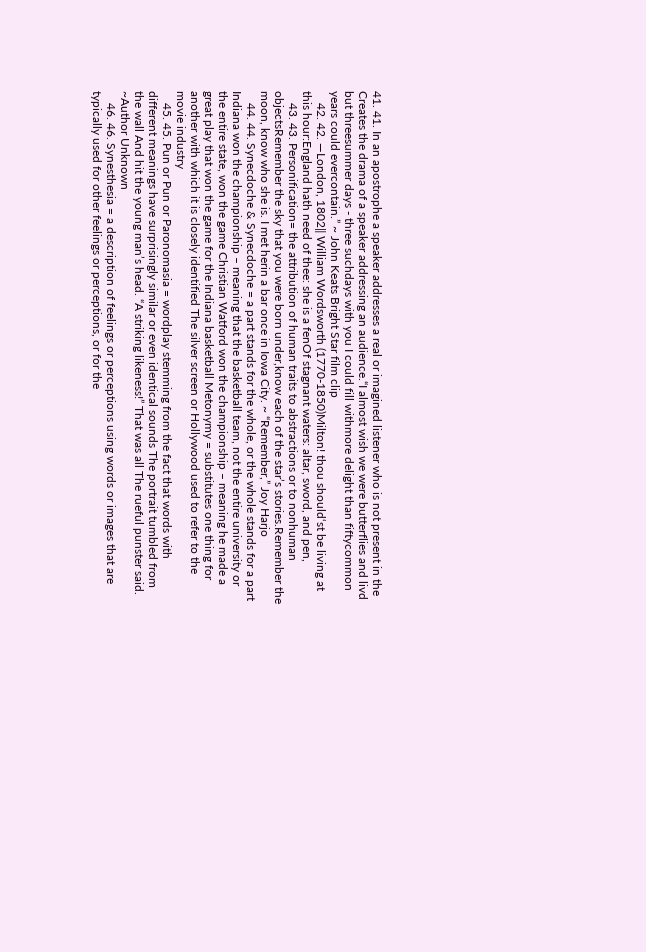41. 41. In an apostrophe a speaker addresses a real or imagined listener who is not present in the Creates the drama of a speaker addressing an audience.“I almost wish we were butterflies and livd but threesummer days - three suchdays with you I could fill withmore delight than fiftycommon years could evercontain.” ~ John Keats Bright Star film clip
    42. 42. ―London, 1802‖ William Wordsworth (1770-1850)Milton! thou should‘st be living at this hour:England hath need of thee: she is a fenOf stagnant waters: altar, sword, and pen,
    43. 43. Personification= the attribution of human traits to abstractions or to nonhuman objectsRemember the sky that you were born under,know each of the star’s stories.Remember the moon, know who she is. I met herin a bar once in Iowa City. ~ “Remember,” Joy Harjo
    44. 44. Synecdoche & Synecdoche = a part stands for the whole, or the whole stands for a part Indiana won the championship – meaning that the basketball team, not the entire university or the entire state, won the game Christian Watford won the championship – meaning he made a great play that won the game for the Indiana basketball Metonymy = substitutes one thing for another with which it is closely identified The silver screen or Hollywood used to refer to the movie industry
    45. 45. Pun or Pun or Paronomasia = wordplay stemming from the fact that words with different meanings have surprisingly similar or even identical sounds The portrait tumbled from the wall And hit the young man’s head. “A striking likeness!” That was all The rueful punster said. ~Author Unknown
    46. 46. Synesthesia = a description of feelings or perceptions using words or images that are typically used for other feelings or perceptions, or for the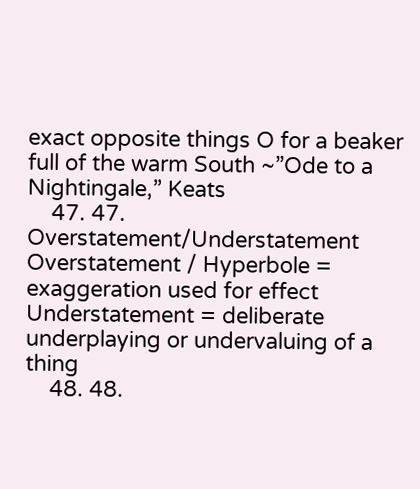exact opposite things O for a beaker full of the warm South ~”Ode to a Nightingale,” Keats
    47. 47. Overstatement/Understatement Overstatement / Hyperbole = exaggeration used for effect Understatement = deliberate underplaying or undervaluing of a thing
    48. 48.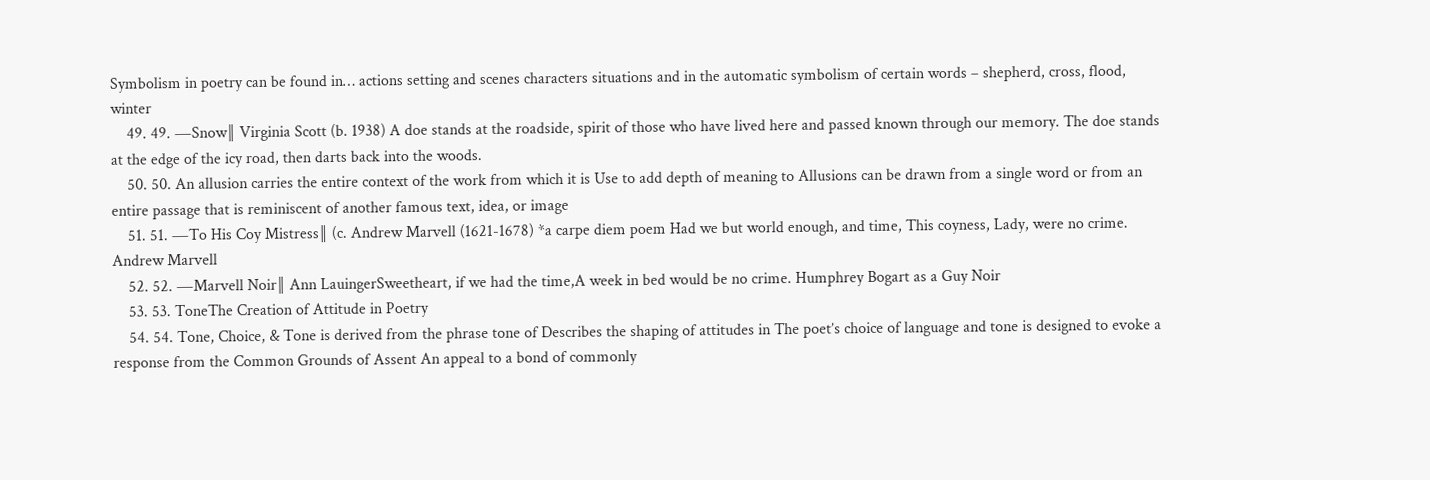Symbolism in poetry can be found in… actions setting and scenes characters situations and in the automatic symbolism of certain words – shepherd, cross, flood, winter
    49. 49. ―Snow‖ Virginia Scott (b. 1938) A doe stands at the roadside, spirit of those who have lived here and passed known through our memory. The doe stands at the edge of the icy road, then darts back into the woods.
    50. 50. An allusion carries the entire context of the work from which it is Use to add depth of meaning to Allusions can be drawn from a single word or from an entire passage that is reminiscent of another famous text, idea, or image
    51. 51. ―To His Coy Mistress‖ (c. Andrew Marvell (1621-1678) *a carpe diem poem Had we but world enough, and time, This coyness, Lady, were no crime. Andrew Marvell
    52. 52. ―Marvell Noir‖ Ann LauingerSweetheart, if we had the time,A week in bed would be no crime. Humphrey Bogart as a Guy Noir
    53. 53. ToneThe Creation of Attitude in Poetry
    54. 54. Tone, Choice, & Tone is derived from the phrase tone of Describes the shaping of attitudes in The poet’s choice of language and tone is designed to evoke a response from the Common Grounds of Assent An appeal to a bond of commonly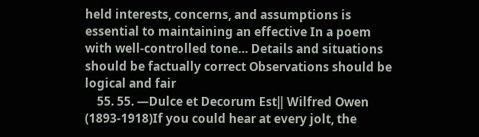held interests, concerns, and assumptions is essential to maintaining an effective In a poem with well-controlled tone… Details and situations should be factually correct Observations should be logical and fair
    55. 55. ―Dulce et Decorum Est‖ Wilfred Owen (1893-1918)If you could hear at every jolt, the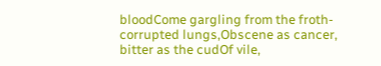bloodCome gargling from the froth-corrupted lungs,Obscene as cancer, bitter as the cudOf vile,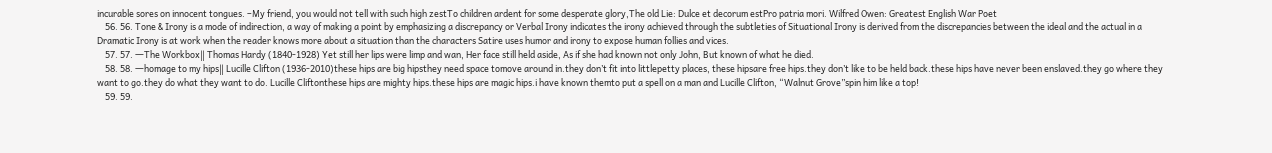incurable sores on innocent tongues. –My friend, you would not tell with such high zestTo children ardent for some desperate glory,The old Lie: Dulce et decorum estPro patria mori. Wilfred Owen: Greatest English War Poet
    56. 56. Tone & Irony is a mode of indirection, a way of making a point by emphasizing a discrepancy or Verbal Irony indicates the irony achieved through the subtleties of Situational Irony is derived from the discrepancies between the ideal and the actual in a Dramatic Irony is at work when the reader knows more about a situation than the characters Satire uses humor and irony to expose human follies and vices.
    57. 57. ―The Workbox‖ Thomas Hardy (1840-1928) Yet still her lips were limp and wan, Her face still held aside, As if she had known not only John, But known of what he died.
    58. 58. ―homage to my hips‖ Lucille Clifton (1936-2010)these hips are big hipsthey need space tomove around in.they don’t fit into littlepetty places, these hipsare free hips.they don’t like to be held back.these hips have never been enslaved.they go where they want to go.they do what they want to do. Lucille Cliftonthese hips are mighty hips.these hips are magic hips.i have known themto put a spell on a man and Lucille Clifton, “Walnut Grove”spin him like a top!
    59. 59.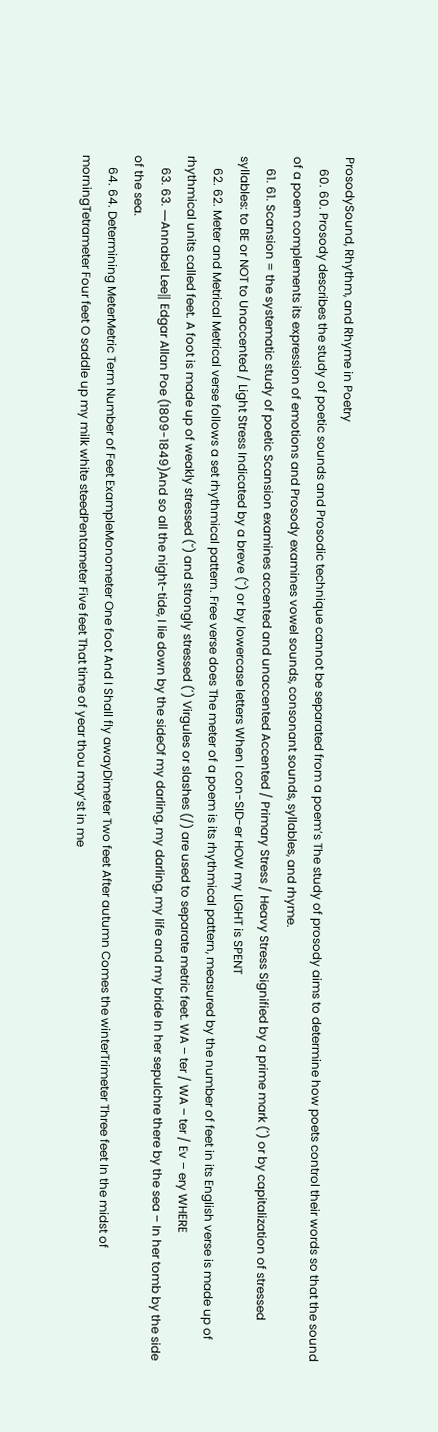ProsodySound, Rhythm, and Rhyme in Poetry
    60. 60. Prosody describes the study of poetic sounds and Prosodic technique cannot be separated from a poem’s The study of prosody aims to determine how poets control their words so that the sound of a poem complements its expression of emotions and Prosody examines vowel sounds, consonant sounds, syllables, and rhyme.
    61. 61. Scansion = the systematic study of poetic Scansion examines accented and unaccented Accented / Primary Stress / Heavy Stress Signified by a prime mark (΄) or by capitalization of stressed syllables: to BE or NOT to Unaccented / Light Stress Indicated by a breve (˘) or by lowercase letters When I con-SID-er HOW my LIGHT is SPENT
    62. 62. Meter and Metrical Metrical verse follows a set rhythmical pattern. Free verse does The meter of a poem is its rhythmical pattern, measured by the number of feet in its English verse is made up of rhythmical units called feet. A foot is made up of weakly stressed (˘) and strongly stressed (΄) Virgules or slashes (/) are used to separate metric feet. WA – ter / WA – ter / Ev – ery WHERE
    63. 63. ―Annabel Lee‖ Edgar Allan Poe (1809-1849)And so all the night-tide, I lie down by the sideOf my darling, my darling, my life and my bride In her sepulchre there by the sea – In her tomb by the side of the sea.
    64. 64. Determining MeterMetric Term Number of Feet ExampleMonometer One foot And I Shall fly awayDimeter Two feet After autumn Comes the winterTrimeter Three feet In the midst of morningTetrameter Four feet O saddle up my milk white steedPentameter Five feet That time of year thou may’st in me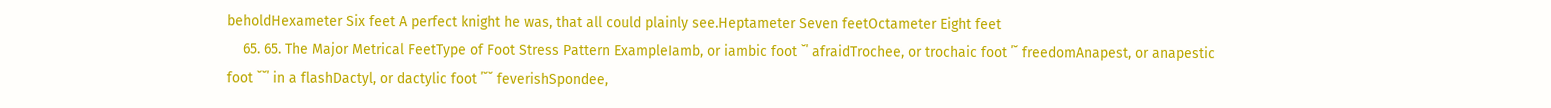beholdHexameter Six feet A perfect knight he was, that all could plainly see.Heptameter Seven feetOctameter Eight feet
    65. 65. The Major Metrical FeetType of Foot Stress Pattern ExampleIamb, or iambic foot ˘΄ afraidTrochee, or trochaic foot ΄˘ freedomAnapest, or anapestic foot ˘˘΄ in a flashDactyl, or dactylic foot ΄˘˘ feverishSpondee,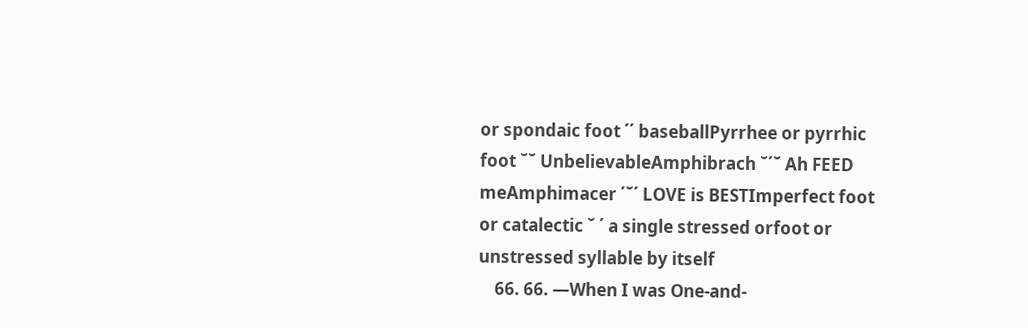or spondaic foot ΄΄ baseballPyrrhee or pyrrhic foot ˘˘ UnbelievableAmphibrach ˘΄˘ Ah FEED meAmphimacer ΄˘΄ LOVE is BESTImperfect foot or catalectic ˘ ΄ a single stressed orfoot or unstressed syllable by itself
    66. 66. ―When I was One-and-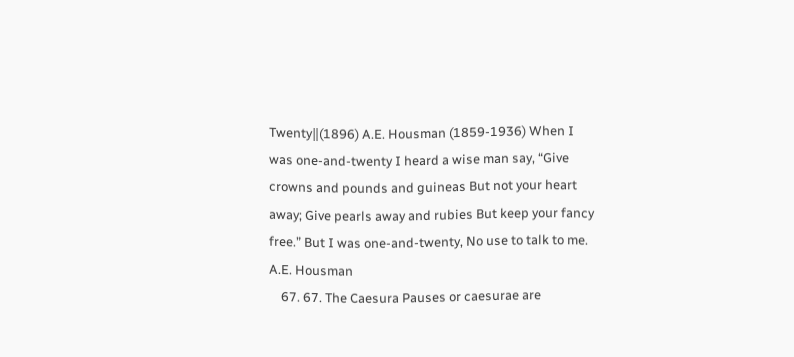Twenty‖(1896) A.E. Housman (1859-1936) When I was one-and-twenty I heard a wise man say, “Give crowns and pounds and guineas But not your heart away; Give pearls away and rubies But keep your fancy free.” But I was one-and-twenty, No use to talk to me. A.E. Housman
    67. 67. The Caesura Pauses or caesurae are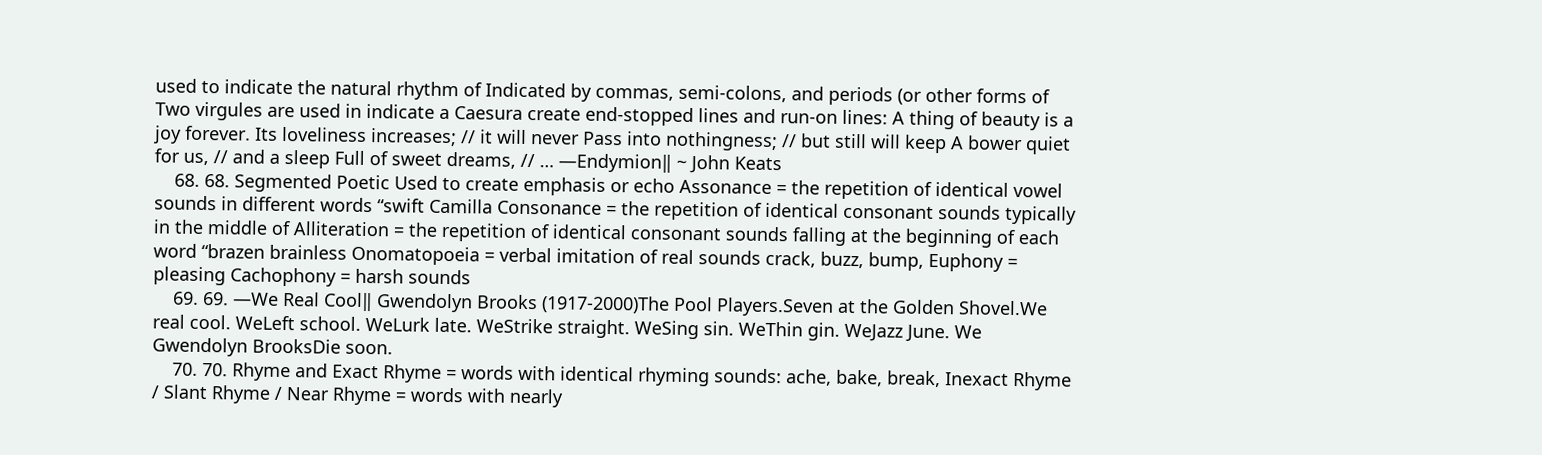used to indicate the natural rhythm of Indicated by commas, semi-colons, and periods (or other forms of Two virgules are used in indicate a Caesura create end-stopped lines and run-on lines: A thing of beauty is a joy forever. Its loveliness increases; // it will never Pass into nothingness; // but still will keep A bower quiet for us, // and a sleep Full of sweet dreams, // … ―Endymion‖ ~ John Keats
    68. 68. Segmented Poetic Used to create emphasis or echo Assonance = the repetition of identical vowel sounds in different words “swift Camilla Consonance = the repetition of identical consonant sounds typically in the middle of Alliteration = the repetition of identical consonant sounds falling at the beginning of each word “brazen brainless Onomatopoeia = verbal imitation of real sounds crack, buzz, bump, Euphony = pleasing Cachophony = harsh sounds
    69. 69. ―We Real Cool‖ Gwendolyn Brooks (1917-2000)The Pool Players.Seven at the Golden Shovel.We real cool. WeLeft school. WeLurk late. WeStrike straight. WeSing sin. WeThin gin. WeJazz June. We Gwendolyn BrooksDie soon.
    70. 70. Rhyme and Exact Rhyme = words with identical rhyming sounds: ache, bake, break, Inexact Rhyme / Slant Rhyme / Near Rhyme = words with nearly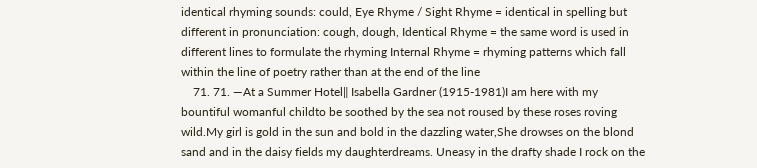identical rhyming sounds: could, Eye Rhyme / Sight Rhyme = identical in spelling but different in pronunciation: cough, dough, Identical Rhyme = the same word is used in different lines to formulate the rhyming Internal Rhyme = rhyming patterns which fall within the line of poetry rather than at the end of the line
    71. 71. ―At a Summer Hotel‖ Isabella Gardner (1915-1981)I am here with my bountiful womanful childto be soothed by the sea not roused by these roses roving wild.My girl is gold in the sun and bold in the dazzling water,She drowses on the blond sand and in the daisy fields my daughterdreams. Uneasy in the drafty shade I rock on the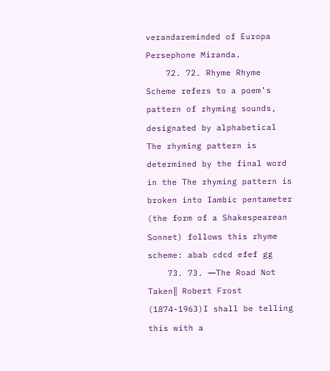verandareminded of Europa Persephone Miranda.
    72. 72. Rhyme Rhyme Scheme refers to a poem’s pattern of rhyming sounds, designated by alphabetical The rhyming pattern is determined by the final word in the The rhyming pattern is broken into Iambic pentameter (the form of a Shakespearean Sonnet) follows this rhyme scheme: abab cdcd efef gg
    73. 73. ―The Road Not Taken‖ Robert Frost (1874-1963)I shall be telling this with a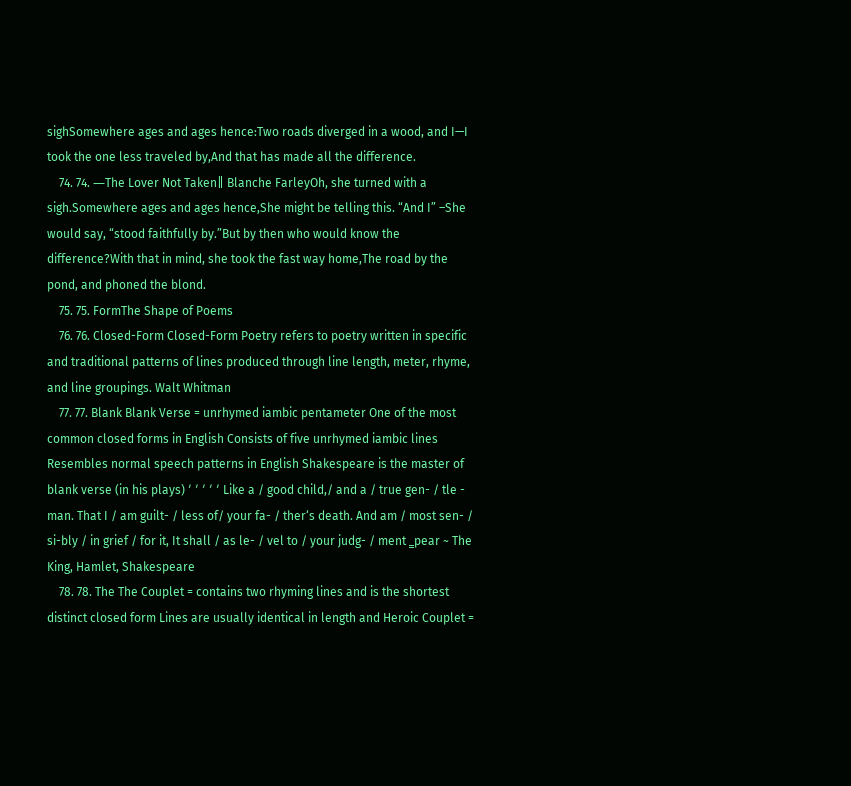sighSomewhere ages and ages hence:Two roads diverged in a wood, and I—I took the one less traveled by,And that has made all the difference.
    74. 74. ―The Lover Not Taken‖ Blanche FarleyOh, she turned with a sigh.Somewhere ages and ages hence,She might be telling this. “And I” –She would say, “stood faithfully by.”But by then who would know the difference?With that in mind, she took the fast way home,The road by the pond, and phoned the blond.
    75. 75. FormThe Shape of Poems
    76. 76. Closed-Form Closed-Form Poetry refers to poetry written in specific and traditional patterns of lines produced through line length, meter, rhyme, and line groupings. Walt Whitman
    77. 77. Blank Blank Verse = unrhymed iambic pentameter One of the most common closed forms in English Consists of five unrhymed iambic lines Resembles normal speech patterns in English Shakespeare is the master of blank verse (in his plays) ʹ ʹ ʹ ʹ ʹ Like a / good child,/ and a / true gen- / tle - man. That I / am guilt- / less of/ your fa- / ther‘s death. And am / most sen- / si-bly / in grief / for it, It shall / as le- / vel to / your judg- / ment ‗pear ~ The King, Hamlet, Shakespeare
    78. 78. The The Couplet = contains two rhyming lines and is the shortest distinct closed form Lines are usually identical in length and Heroic Couplet =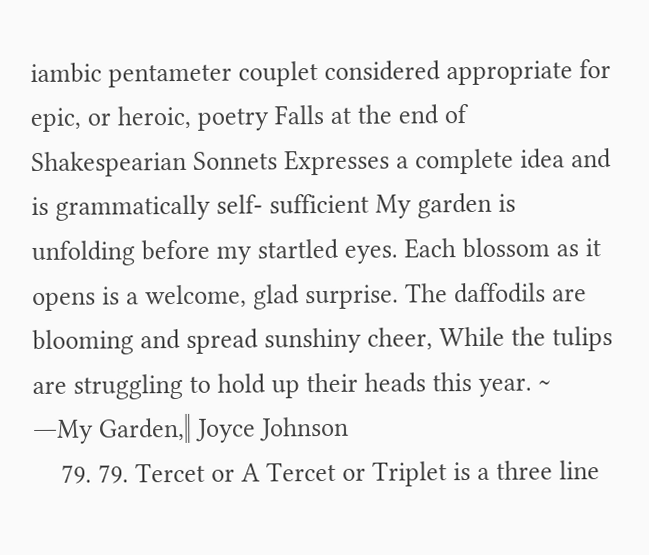iambic pentameter couplet considered appropriate for epic, or heroic, poetry Falls at the end of Shakespearian Sonnets Expresses a complete idea and is grammatically self- sufficient My garden is unfolding before my startled eyes. Each blossom as it opens is a welcome, glad surprise. The daffodils are blooming and spread sunshiny cheer, While the tulips are struggling to hold up their heads this year. ~ ―My Garden,‖ Joyce Johnson
    79. 79. Tercet or A Tercet or Triplet is a three line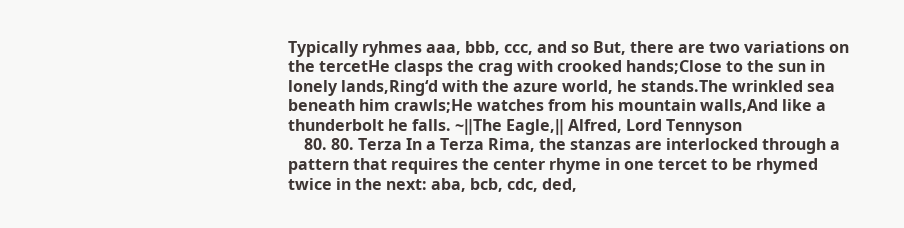Typically ryhmes aaa, bbb, ccc, and so But, there are two variations on the tercetHe clasps the crag with crooked hands;Close to the sun in lonely lands,Ring‘d with the azure world, he stands.The wrinkled sea beneath him crawls;He watches from his mountain walls,And like a thunderbolt he falls. ~‖The Eagle,‖ Alfred, Lord Tennyson
    80. 80. Terza In a Terza Rima, the stanzas are interlocked through a pattern that requires the center rhyme in one tercet to be rhymed twice in the next: aba, bcb, cdc, ded,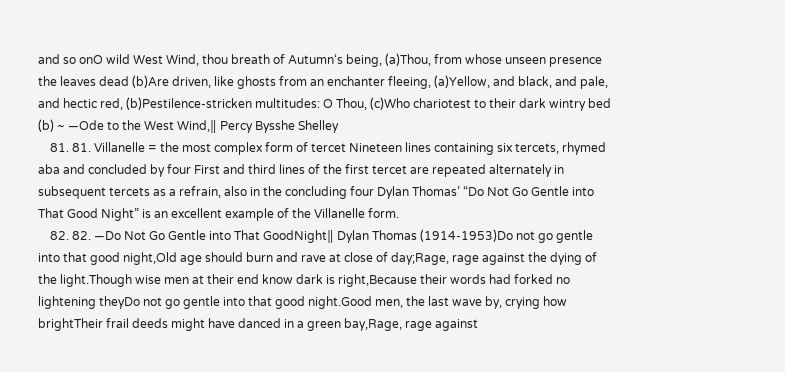and so onO wild West Wind, thou breath of Autumn‘s being, (a)Thou, from whose unseen presence the leaves dead (b)Are driven, like ghosts from an enchanter fleeing, (a)Yellow, and black, and pale, and hectic red, (b)Pestilence-stricken multitudes: O Thou, (c)Who chariotest to their dark wintry bed (b) ~ ―Ode to the West Wind,‖ Percy Bysshe Shelley
    81. 81. Villanelle = the most complex form of tercet Nineteen lines containing six tercets, rhymed aba and concluded by four First and third lines of the first tercet are repeated alternately in subsequent tercets as a refrain, also in the concluding four Dylan Thomas’ “Do Not Go Gentle into That Good Night” is an excellent example of the Villanelle form.
    82. 82. ―Do Not Go Gentle into That GoodNight‖ Dylan Thomas (1914-1953)Do not go gentle into that good night,Old age should burn and rave at close of day;Rage, rage against the dying of the light.Though wise men at their end know dark is right,Because their words had forked no lightening theyDo not go gentle into that good night.Good men, the last wave by, crying how brightTheir frail deeds might have danced in a green bay,Rage, rage against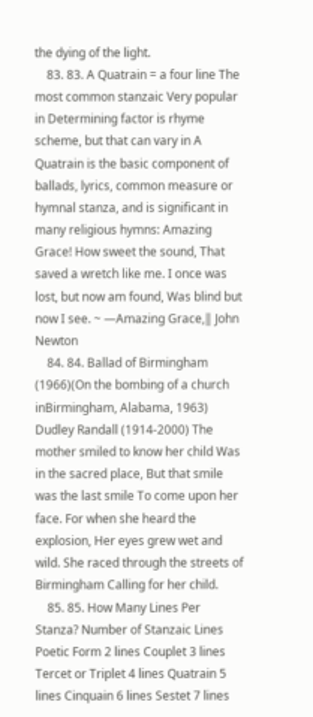the dying of the light.
    83. 83. A Quatrain = a four line The most common stanzaic Very popular in Determining factor is rhyme scheme, but that can vary in A Quatrain is the basic component of ballads, lyrics, common measure or hymnal stanza, and is significant in many religious hymns: Amazing Grace! How sweet the sound, That saved a wretch like me. I once was lost, but now am found, Was blind but now I see. ~ ―Amazing Grace,‖ John Newton
    84. 84. Ballad of Birmingham (1966)(On the bombing of a church inBirmingham, Alabama, 1963) Dudley Randall (1914-2000) The mother smiled to know her child Was in the sacred place, But that smile was the last smile To come upon her face. For when she heard the explosion, Her eyes grew wet and wild. She raced through the streets of Birmingham Calling for her child.
    85. 85. How Many Lines Per Stanza? Number of Stanzaic Lines Poetic Form 2 lines Couplet 3 lines Tercet or Triplet 4 lines Quatrain 5 lines Cinquain 6 lines Sestet 7 lines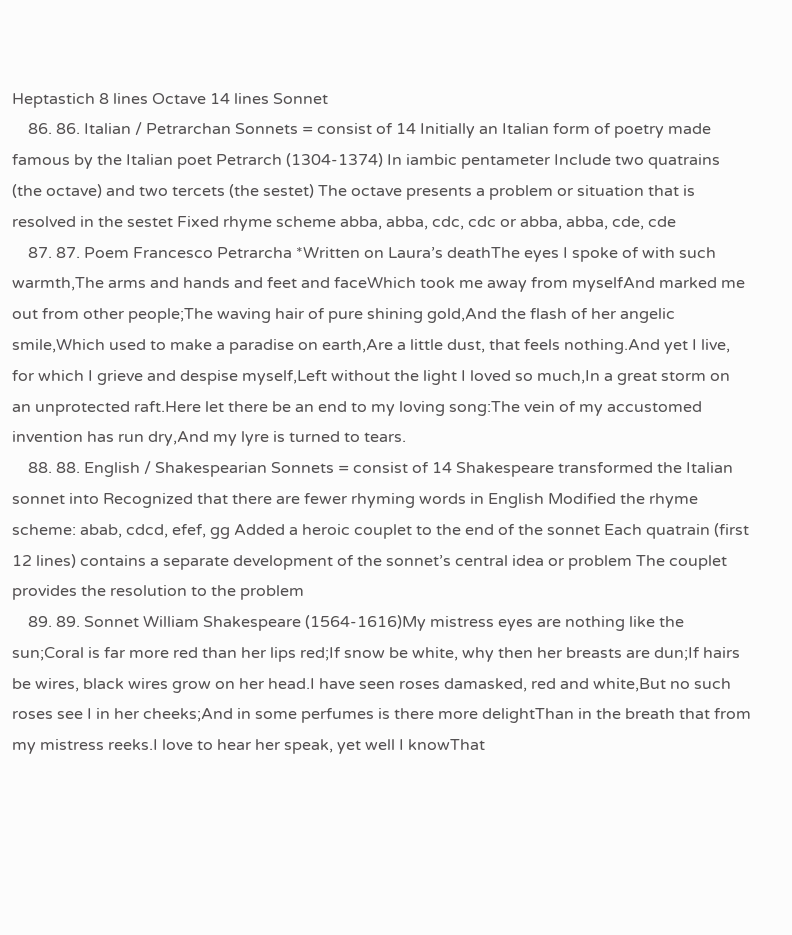Heptastich 8 lines Octave 14 lines Sonnet
    86. 86. Italian / Petrarchan Sonnets = consist of 14 Initially an Italian form of poetry made famous by the Italian poet Petrarch (1304-1374) In iambic pentameter Include two quatrains (the octave) and two tercets (the sestet) The octave presents a problem or situation that is resolved in the sestet Fixed rhyme scheme abba, abba, cdc, cdc or abba, abba, cde, cde
    87. 87. Poem Francesco Petrarcha *Written on Laura’s deathThe eyes I spoke of with such warmth,The arms and hands and feet and faceWhich took me away from myselfAnd marked me out from other people;The waving hair of pure shining gold,And the flash of her angelic smile,Which used to make a paradise on earth,Are a little dust, that feels nothing.And yet I live, for which I grieve and despise myself,Left without the light I loved so much,In a great storm on an unprotected raft.Here let there be an end to my loving song:The vein of my accustomed invention has run dry,And my lyre is turned to tears.
    88. 88. English / Shakespearian Sonnets = consist of 14 Shakespeare transformed the Italian sonnet into Recognized that there are fewer rhyming words in English Modified the rhyme scheme: abab, cdcd, efef, gg Added a heroic couplet to the end of the sonnet Each quatrain (first 12 lines) contains a separate development of the sonnet’s central idea or problem The couplet provides the resolution to the problem
    89. 89. Sonnet William Shakespeare (1564-1616)My mistress eyes are nothing like the sun;Coral is far more red than her lips red;If snow be white, why then her breasts are dun;If hairs be wires, black wires grow on her head.I have seen roses damasked, red and white,But no such roses see I in her cheeks;And in some perfumes is there more delightThan in the breath that from my mistress reeks.I love to hear her speak, yet well I knowThat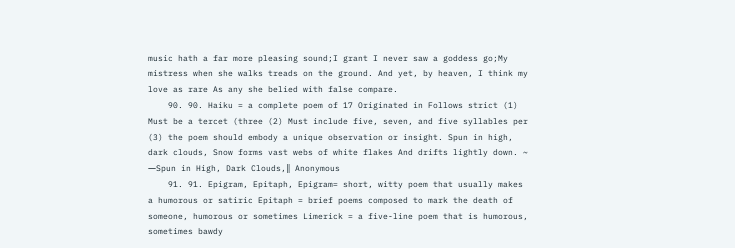music hath a far more pleasing sound;I grant I never saw a goddess go;My mistress when she walks treads on the ground. And yet, by heaven, I think my love as rare As any she belied with false compare.
    90. 90. Haiku = a complete poem of 17 Originated in Follows strict (1) Must be a tercet (three (2) Must include five, seven, and five syllables per (3) the poem should embody a unique observation or insight. Spun in high, dark clouds, Snow forms vast webs of white flakes And drifts lightly down. ~ ―Spun in High, Dark Clouds,‖ Anonymous
    91. 91. Epigram, Epitaph, Epigram= short, witty poem that usually makes a humorous or satiric Epitaph = brief poems composed to mark the death of someone, humorous or sometimes Limerick = a five-line poem that is humorous, sometimes bawdy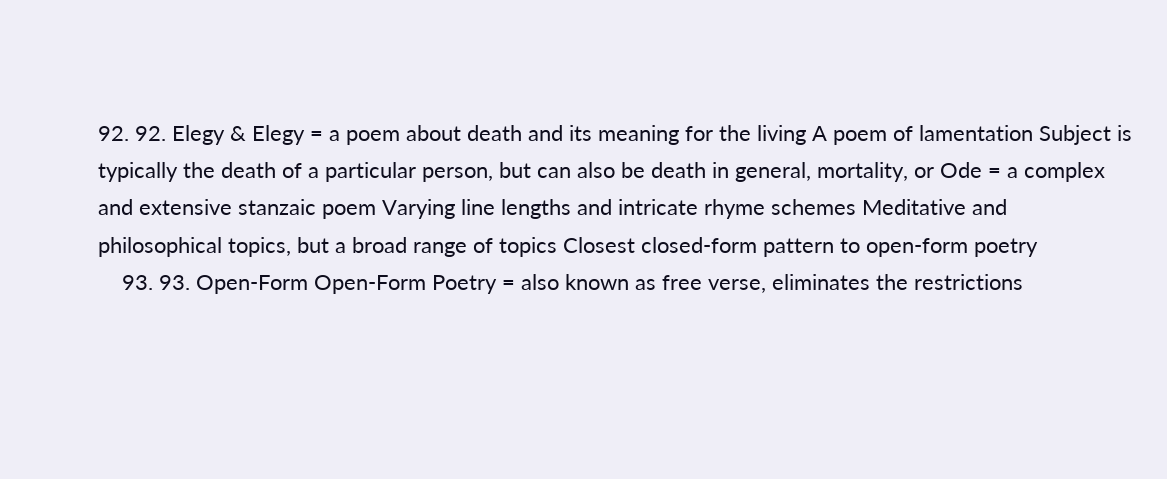92. 92. Elegy & Elegy = a poem about death and its meaning for the living A poem of lamentation Subject is typically the death of a particular person, but can also be death in general, mortality, or Ode = a complex and extensive stanzaic poem Varying line lengths and intricate rhyme schemes Meditative and philosophical topics, but a broad range of topics Closest closed-form pattern to open-form poetry
    93. 93. Open-Form Open-Form Poetry = also known as free verse, eliminates the restrictions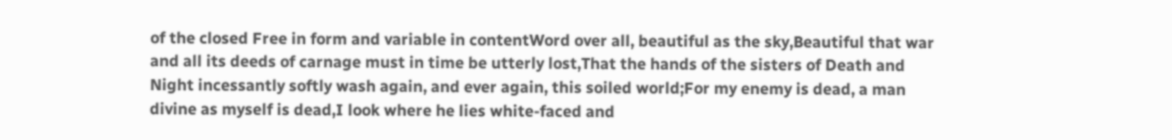of the closed Free in form and variable in contentWord over all, beautiful as the sky,Beautiful that war and all its deeds of carnage must in time be utterly lost,That the hands of the sisters of Death and Night incessantly softly wash again, and ever again, this soiled world;For my enemy is dead, a man divine as myself is dead,I look where he lies white-faced and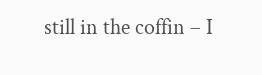still in the coffin – I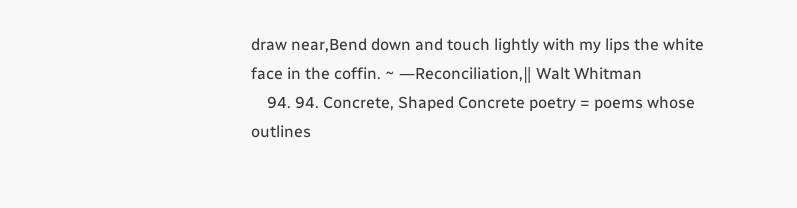draw near,Bend down and touch lightly with my lips the white face in the coffin. ~ ―Reconciliation,‖ Walt Whitman
    94. 94. Concrete, Shaped Concrete poetry = poems whose outlines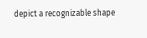depict a recognizable shape